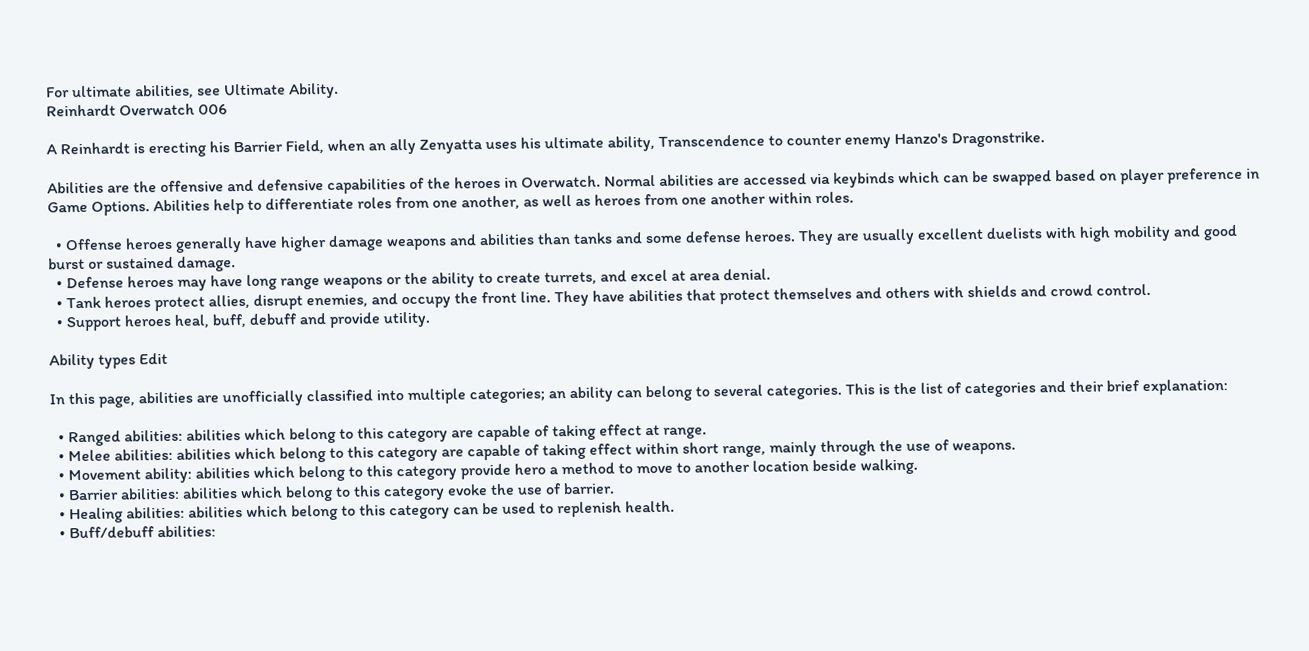For ultimate abilities, see Ultimate Ability.
Reinhardt Overwatch 006

A Reinhardt is erecting his Barrier Field, when an ally Zenyatta uses his ultimate ability, Transcendence to counter enemy Hanzo's Dragonstrike.

Abilities are the offensive and defensive capabilities of the heroes in Overwatch. Normal abilities are accessed via keybinds which can be swapped based on player preference in Game Options. Abilities help to differentiate roles from one another, as well as heroes from one another within roles.

  • Offense heroes generally have higher damage weapons and abilities than tanks and some defense heroes. They are usually excellent duelists with high mobility and good burst or sustained damage.
  • Defense heroes may have long range weapons or the ability to create turrets, and excel at area denial.
  • Tank heroes protect allies, disrupt enemies, and occupy the front line. They have abilities that protect themselves and others with shields and crowd control.
  • Support heroes heal, buff, debuff and provide utility.

Ability types Edit

In this page, abilities are unofficially classified into multiple categories; an ability can belong to several categories. This is the list of categories and their brief explanation:

  • Ranged abilities: abilities which belong to this category are capable of taking effect at range.
  • Melee abilities: abilities which belong to this category are capable of taking effect within short range, mainly through the use of weapons.
  • Movement ability: abilities which belong to this category provide hero a method to move to another location beside walking.
  • Barrier abilities: abilities which belong to this category evoke the use of barrier.
  • Healing abilities: abilities which belong to this category can be used to replenish health.
  • Buff/debuff abilities: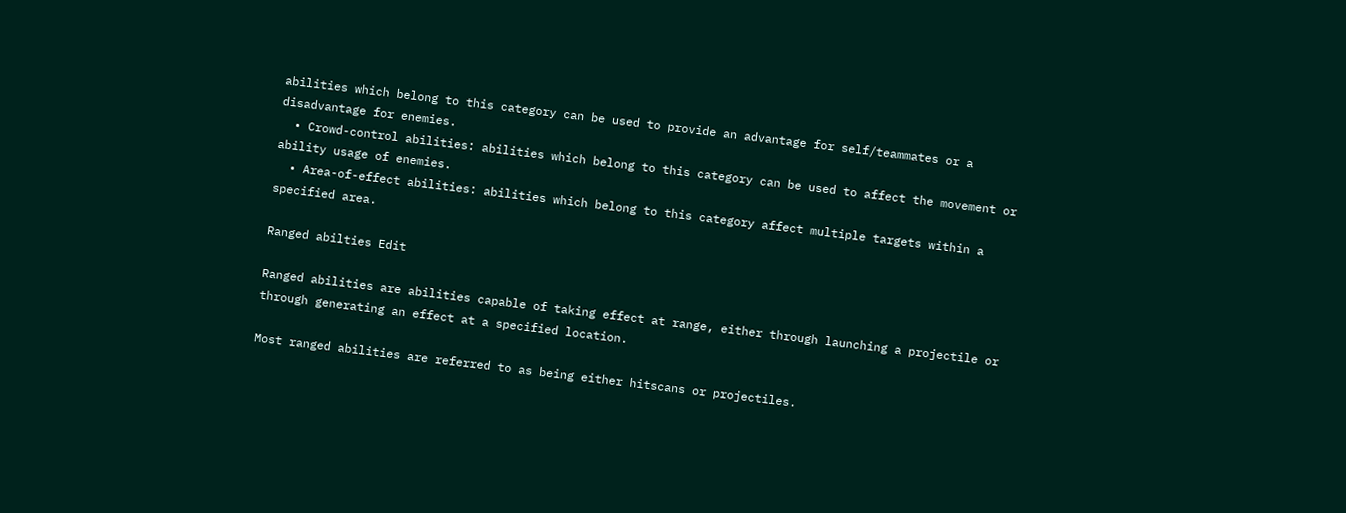abilities which belong to this category can be used to provide an advantage for self/teammates or a disadvantage for enemies.
  • Crowd-control abilities: abilities which belong to this category can be used to affect the movement or ability usage of enemies.
  • Area-of-effect abilities: abilities which belong to this category affect multiple targets within a specified area.

Ranged abilties Edit

Ranged abilities are abilities capable of taking effect at range, either through launching a projectile or through generating an effect at a specified location.

Most ranged abilities are referred to as being either hitscans or projectiles.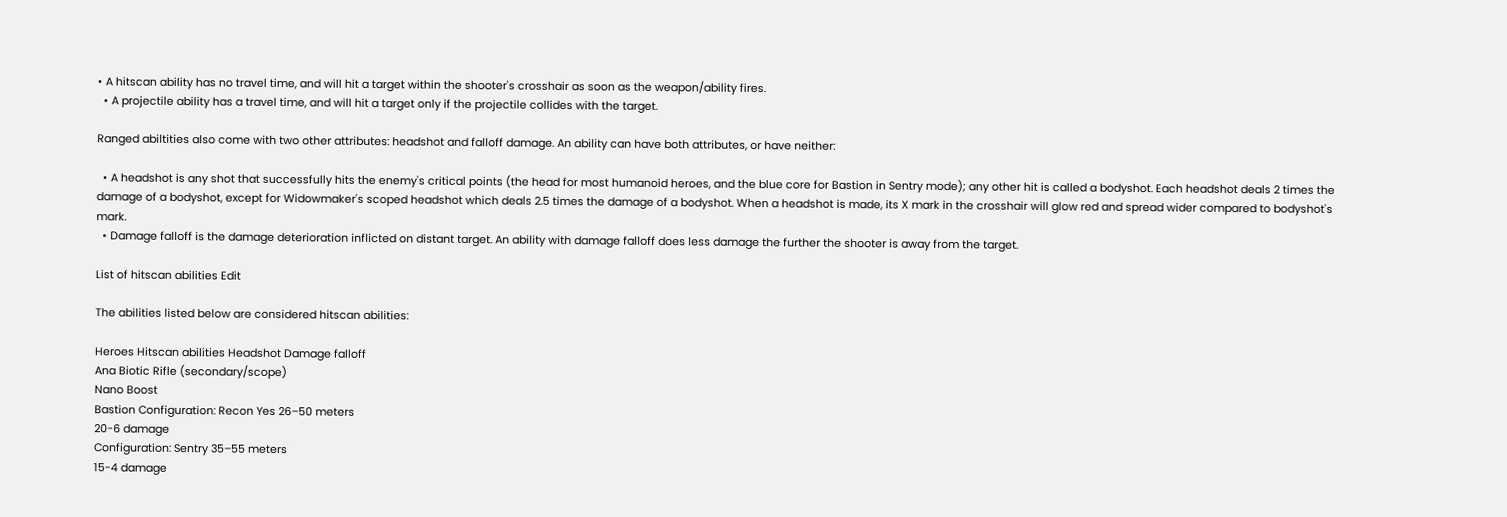• A hitscan ability has no travel time, and will hit a target within the shooter's crosshair as soon as the weapon/ability fires.
  • A projectile ability has a travel time, and will hit a target only if the projectile collides with the target.

Ranged abiltities also come with two other attributes: headshot and falloff damage. An ability can have both attributes, or have neither:

  • A headshot is any shot that successfully hits the enemy's critical points (the head for most humanoid heroes, and the blue core for Bastion in Sentry mode); any other hit is called a bodyshot. Each headshot deals 2 times the damage of a bodyshot, except for Widowmaker's scoped headshot which deals 2.5 times the damage of a bodyshot. When a headshot is made, its X mark in the crosshair will glow red and spread wider compared to bodyshot's mark.
  • Damage falloff is the damage deterioration inflicted on distant target. An ability with damage falloff does less damage the further the shooter is away from the target.

List of hitscan abilities Edit

The abilities listed below are considered hitscan abilities:

Heroes Hitscan abilities Headshot Damage falloff
Ana Biotic Rifle (secondary/scope)
Nano Boost
Bastion Configuration: Recon Yes 26–50 meters
20-6 damage
Configuration: Sentry 35–55 meters
15-4 damage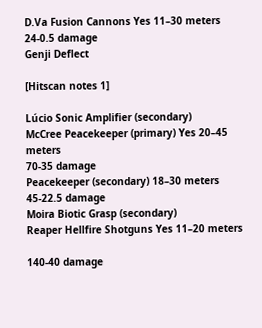D.Va Fusion Cannons Yes 11–30 meters
24-0.5 damage
Genji Deflect

[Hitscan notes 1]

Lúcio Sonic Amplifier (secondary)
McCree Peacekeeper (primary) Yes 20–45 meters
70-35 damage
Peacekeeper (secondary) 18–30 meters
45-22.5 damage
Moira Biotic Grasp (secondary)
Reaper Hellfire Shotguns Yes 11–20 meters

140-40 damage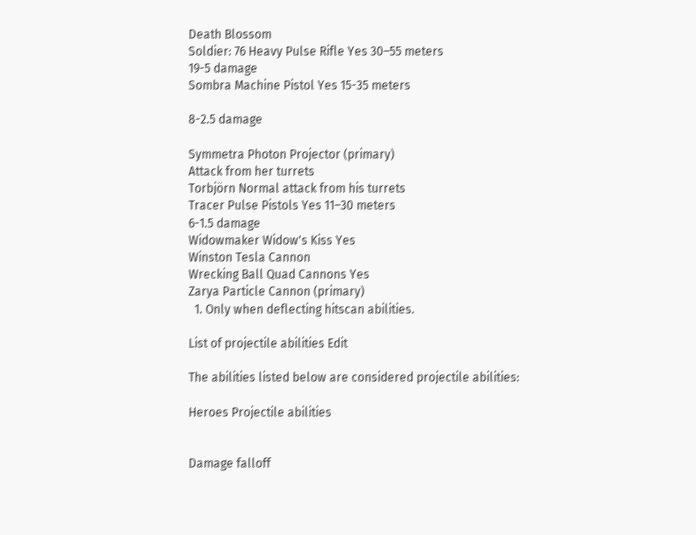Death Blossom
Soldier: 76 Heavy Pulse Rifle Yes 30–55 meters
19-5 damage
Sombra Machine Pistol Yes 15-35 meters

8-2.5 damage

Symmetra Photon Projector (primary)
Attack from her turrets
Torbjörn Normal attack from his turrets
Tracer Pulse Pistols Yes 11–30 meters
6-1.5 damage
Widowmaker Widow's Kiss Yes
Winston Tesla Cannon
Wrecking Ball Quad Cannons Yes
Zarya Particle Cannon (primary)
  1. Only when deflecting hitscan abilities.

List of projectile abilities Edit

The abilities listed below are considered projectile abilities:

Heroes Projectile abilities


Damage falloff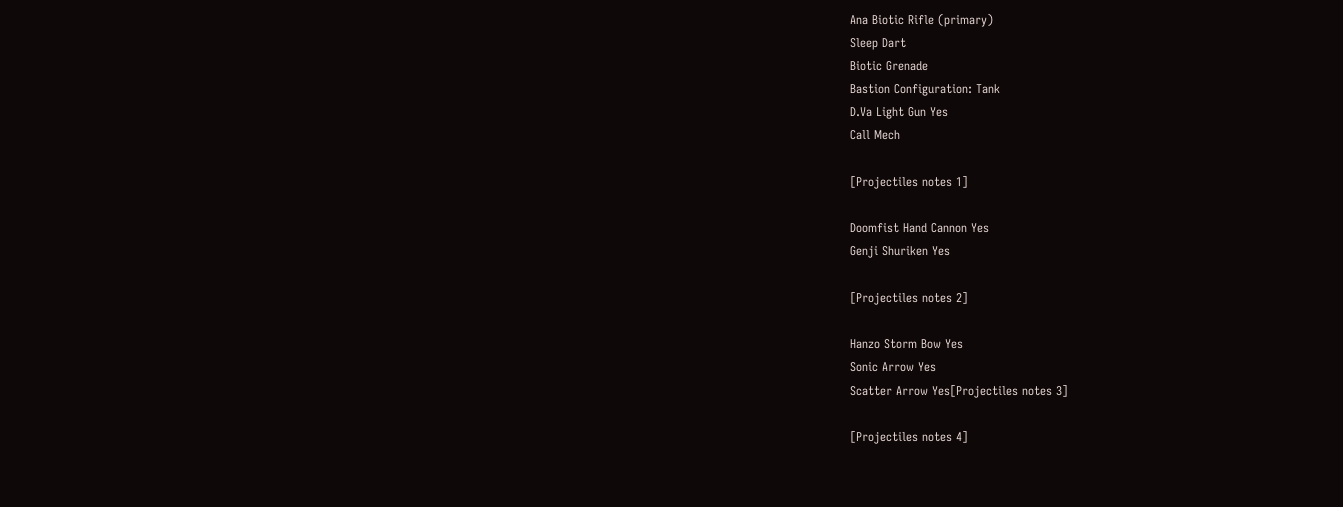Ana Biotic Rifle (primary)
Sleep Dart
Biotic Grenade
Bastion Configuration: Tank
D.Va Light Gun Yes
Call Mech

[Projectiles notes 1]

Doomfist Hand Cannon Yes
Genji Shuriken Yes

[Projectiles notes 2]

Hanzo Storm Bow Yes
Sonic Arrow Yes
Scatter Arrow Yes[Projectiles notes 3]

[Projectiles notes 4]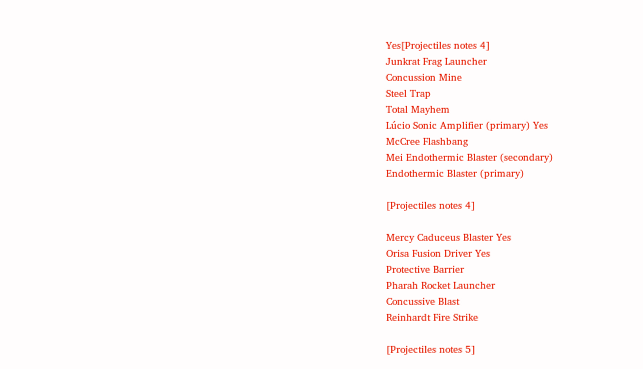Yes[Projectiles notes 4]
Junkrat Frag Launcher
Concussion Mine
Steel Trap
Total Mayhem
Lúcio Sonic Amplifier (primary) Yes
McCree Flashbang
Mei Endothermic Blaster (secondary)
Endothermic Blaster (primary)

[Projectiles notes 4]

Mercy Caduceus Blaster Yes
Orisa Fusion Driver Yes
Protective Barrier
Pharah Rocket Launcher
Concussive Blast
Reinhardt Fire Strike

[Projectiles notes 5]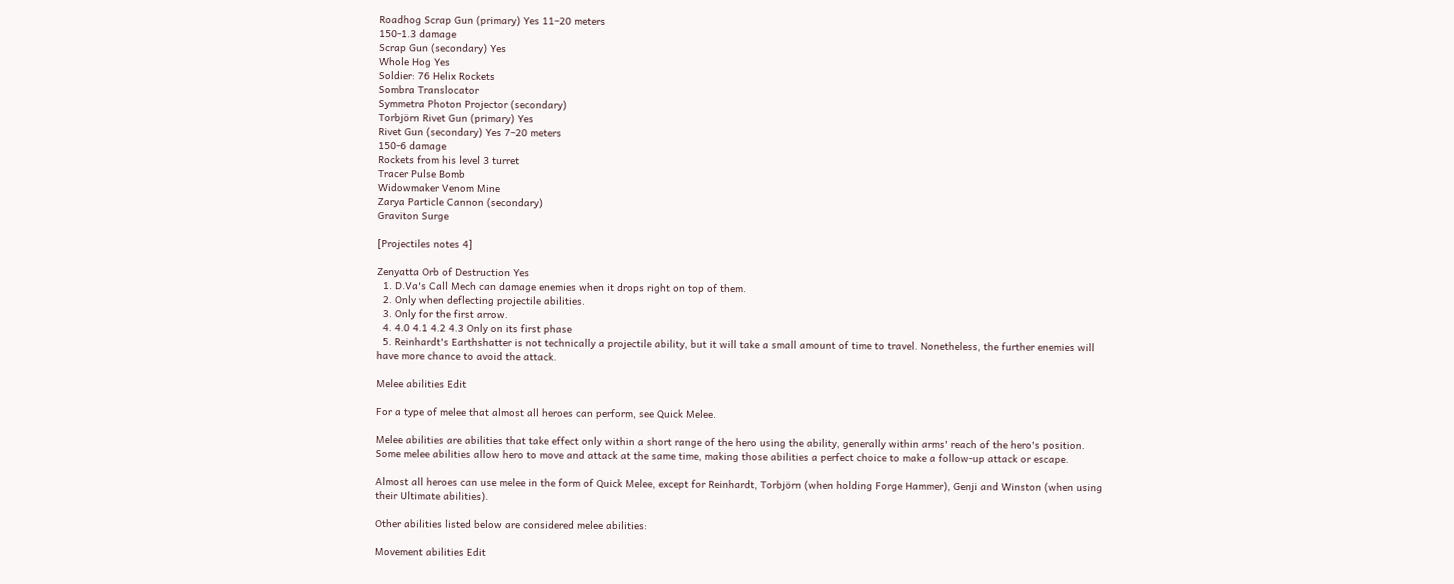Roadhog Scrap Gun (primary) Yes 11–20 meters
150-1.3 damage
Scrap Gun (secondary) Yes
Whole Hog Yes
Soldier: 76 Helix Rockets
Sombra Translocator
Symmetra Photon Projector (secondary)
Torbjörn Rivet Gun (primary) Yes
Rivet Gun (secondary) Yes 7–20 meters
150-6 damage
Rockets from his level 3 turret
Tracer Pulse Bomb
Widowmaker Venom Mine
Zarya Particle Cannon (secondary)
Graviton Surge

[Projectiles notes 4]

Zenyatta Orb of Destruction Yes
  1. D.Va's Call Mech can damage enemies when it drops right on top of them.
  2. Only when deflecting projectile abilities.
  3. Only for the first arrow.
  4. 4.0 4.1 4.2 4.3 Only on its first phase
  5. Reinhardt's Earthshatter is not technically a projectile ability, but it will take a small amount of time to travel. Nonetheless, the further enemies will have more chance to avoid the attack.

Melee abilities Edit

For a type of melee that almost all heroes can perform, see Quick Melee.

Melee abilities are abilities that take effect only within a short range of the hero using the ability, generally within arms' reach of the hero's position. Some melee abilities allow hero to move and attack at the same time, making those abilities a perfect choice to make a follow-up attack or escape.

Almost all heroes can use melee in the form of Quick Melee, except for Reinhardt, Torbjörn (when holding Forge Hammer), Genji and Winston (when using their Ultimate abilities).

Other abilities listed below are considered melee abilities:

Movement abilities Edit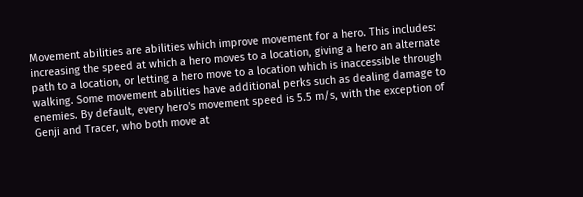Movement abilities are abilities which improve movement for a hero. This includes: increasing the speed at which a hero moves to a location, giving a hero an alternate path to a location, or letting a hero move to a location which is inaccessible through walking. Some movement abilities have additional perks such as dealing damage to enemies. By default, every hero's movement speed is 5.5 m/s, with the exception of Genji and Tracer, who both move at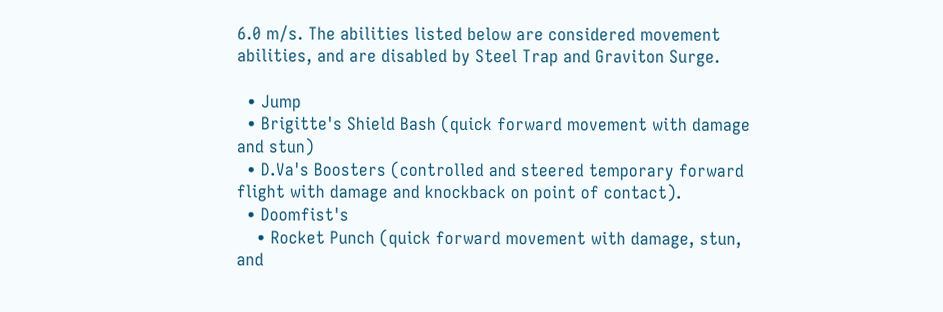6.0 m/s. The abilities listed below are considered movement abilities, and are disabled by Steel Trap and Graviton Surge.

  • Jump
  • Brigitte's Shield Bash (quick forward movement with damage and stun)
  • D.Va's Boosters (controlled and steered temporary forward flight with damage and knockback on point of contact).
  • Doomfist's
    • Rocket Punch (quick forward movement with damage, stun, and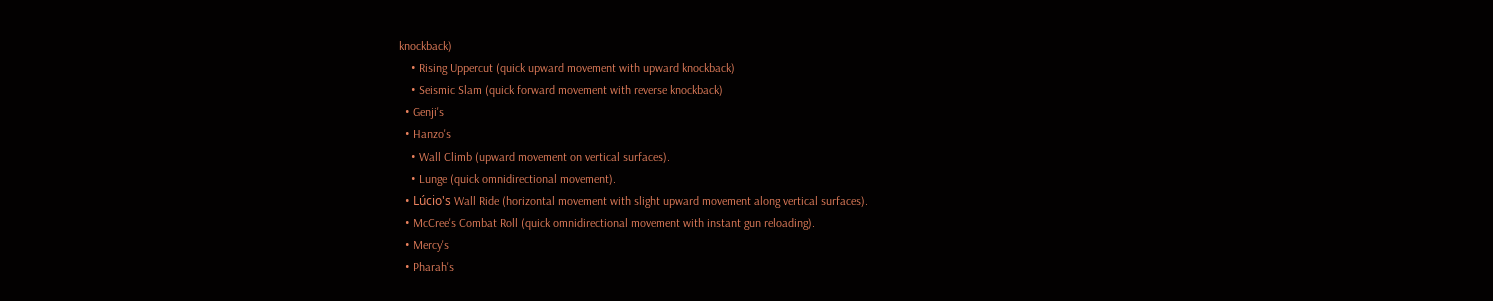knockback)
    • Rising Uppercut (quick upward movement with upward knockback)
    • Seismic Slam (quick forward movement with reverse knockback)
  • Genji's
  • Hanzo's
    • Wall Climb (upward movement on vertical surfaces).
    • Lunge (quick omnidirectional movement).
  • Lúcio's Wall Ride (horizontal movement with slight upward movement along vertical surfaces).
  • McCree's Combat Roll (quick omnidirectional movement with instant gun reloading).
  • Mercy's
  • Pharah's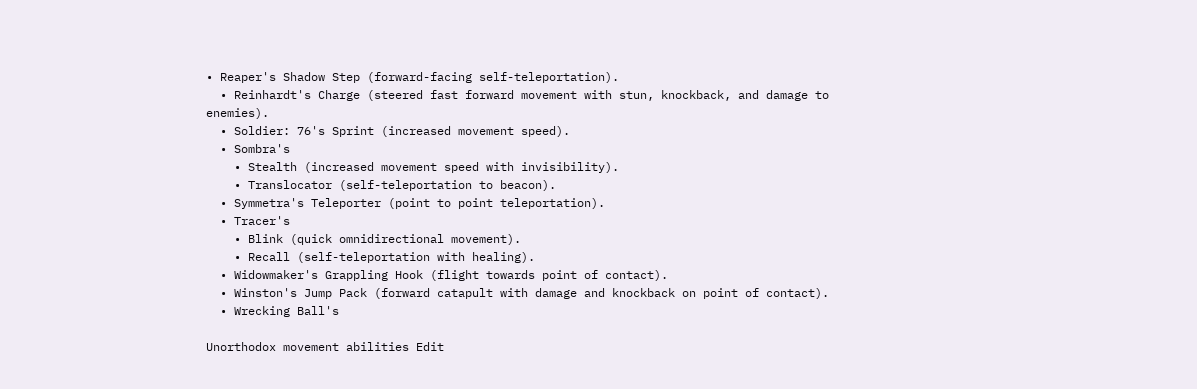• Reaper's Shadow Step (forward-facing self-teleportation).
  • Reinhardt's Charge (steered fast forward movement with stun, knockback, and damage to enemies).
  • Soldier: 76's Sprint (increased movement speed).
  • Sombra's
    • Stealth (increased movement speed with invisibility).
    • Translocator (self-teleportation to beacon).
  • Symmetra's Teleporter (point to point teleportation).
  • Tracer's
    • Blink (quick omnidirectional movement).
    • Recall (self-teleportation with healing).
  • Widowmaker's Grappling Hook (flight towards point of contact).
  • Winston's Jump Pack (forward catapult with damage and knockback on point of contact).
  • Wrecking Ball's

Unorthodox movement abilities Edit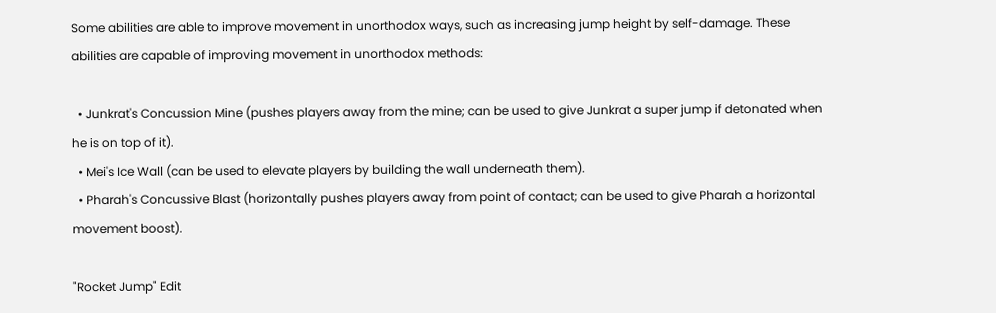Some abilities are able to improve movement in unorthodox ways, such as increasing jump height by self-damage. These abilities are capable of improving movement in unorthodox methods:

  • Junkrat's Concussion Mine (pushes players away from the mine; can be used to give Junkrat a super jump if detonated when he is on top of it).
  • Mei's Ice Wall (can be used to elevate players by building the wall underneath them).
  • Pharah's Concussive Blast (horizontally pushes players away from point of contact; can be used to give Pharah a horizontal movement boost).

"Rocket Jump" Edit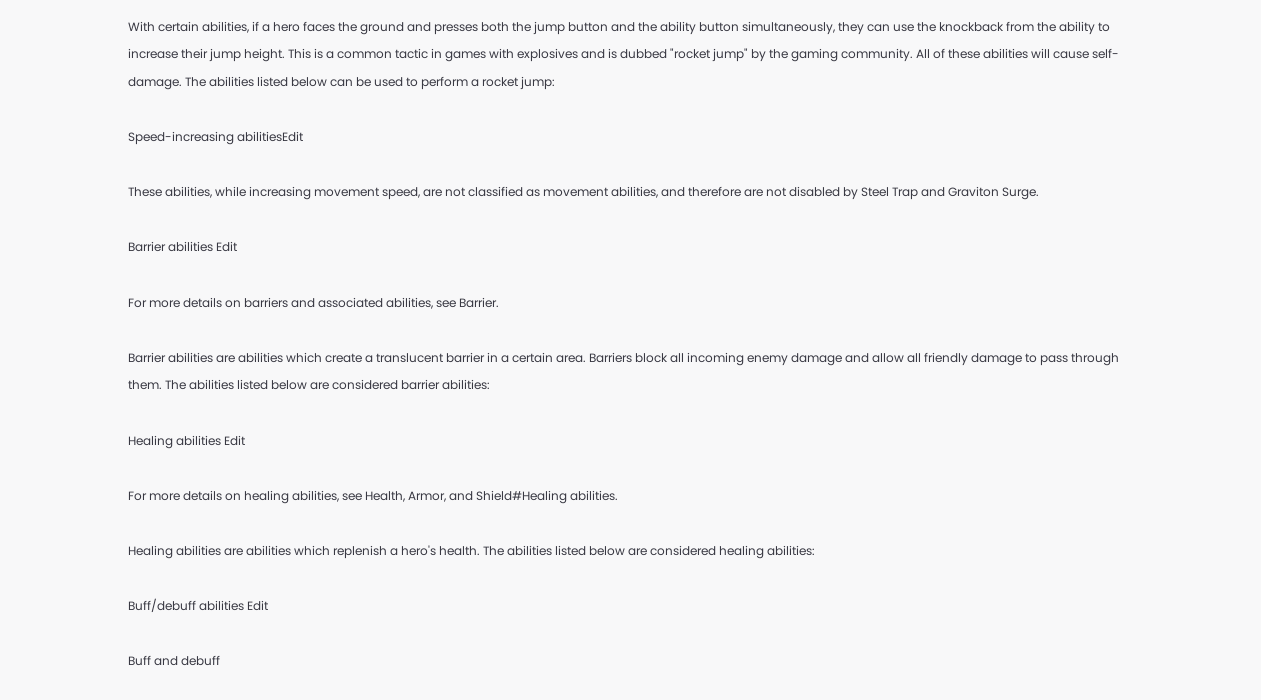With certain abilities, if a hero faces the ground and presses both the jump button and the ability button simultaneously, they can use the knockback from the ability to increase their jump height. This is a common tactic in games with explosives and is dubbed "rocket jump" by the gaming community. All of these abilities will cause self-damage. The abilities listed below can be used to perform a rocket jump:

Speed-increasing abilitiesEdit

These abilities, while increasing movement speed, are not classified as movement abilities, and therefore are not disabled by Steel Trap and Graviton Surge.

Barrier abilities Edit

For more details on barriers and associated abilities, see Barrier.

Barrier abilities are abilities which create a translucent barrier in a certain area. Barriers block all incoming enemy damage and allow all friendly damage to pass through them. The abilities listed below are considered barrier abilities:

Healing abilities Edit

For more details on healing abilities, see Health, Armor, and Shield#Healing abilities.

Healing abilities are abilities which replenish a hero's health. The abilities listed below are considered healing abilities:

Buff/debuff abilities Edit

Buff and debuff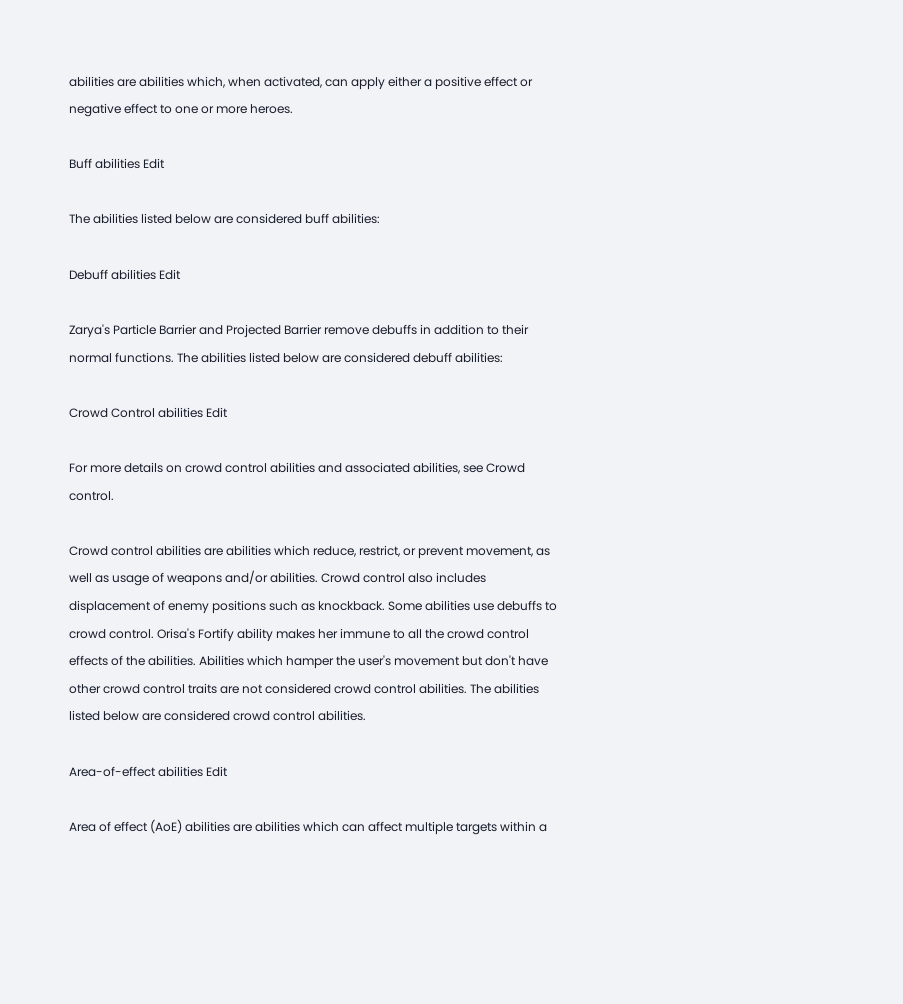abilities are abilities which, when activated, can apply either a positive effect or negative effect to one or more heroes.

Buff abilities Edit

The abilities listed below are considered buff abilities:

Debuff abilities Edit

Zarya's Particle Barrier and Projected Barrier remove debuffs in addition to their normal functions. The abilities listed below are considered debuff abilities:

Crowd Control abilities Edit

For more details on crowd control abilities and associated abilities, see Crowd control.

Crowd control abilities are abilities which reduce, restrict, or prevent movement, as well as usage of weapons and/or abilities. Crowd control also includes displacement of enemy positions such as knockback. Some abilities use debuffs to crowd control. Orisa's Fortify ability makes her immune to all the crowd control effects of the abilities. Abilities which hamper the user's movement but don't have other crowd control traits are not considered crowd control abilities. The abilities listed below are considered crowd control abilities.

Area-of-effect abilities Edit

Area of effect (AoE) abilities are abilities which can affect multiple targets within a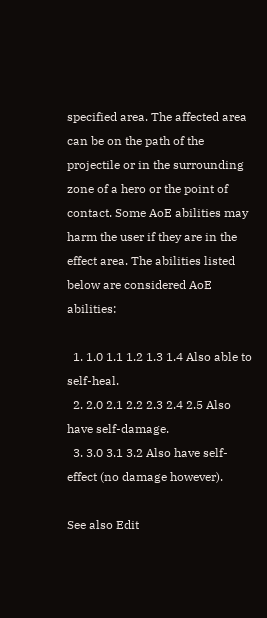specified area. The affected area can be on the path of the projectile or in the surrounding zone of a hero or the point of contact. Some AoE abilities may harm the user if they are in the effect area. The abilities listed below are considered AoE abilities:

  1. 1.0 1.1 1.2 1.3 1.4 Also able to self-heal.
  2. 2.0 2.1 2.2 2.3 2.4 2.5 Also have self-damage.
  3. 3.0 3.1 3.2 Also have self-effect (no damage however).

See also Edit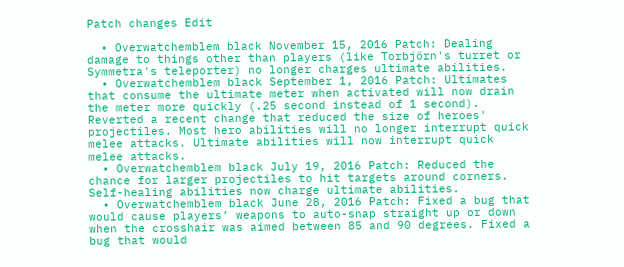Patch changes Edit

  • Overwatchemblem black November 15, 2016 Patch: Dealing damage to things other than players (like Torbjörn's turret or Symmetra's teleporter) no longer charges ultimate abilities.
  • Overwatchemblem black September 1, 2016 Patch: Ultimates that consume the ultimate meter when activated will now drain the meter more quickly (.25 second instead of 1 second). Reverted a recent change that reduced the size of heroes' projectiles. Most hero abilities will no longer interrupt quick melee attacks. Ultimate abilities will now interrupt quick melee attacks.
  • Overwatchemblem black July 19, 2016 Patch: Reduced the chance for larger projectiles to hit targets around corners. Self-healing abilities now charge ultimate abilities.
  • Overwatchemblem black June 28, 2016 Patch: Fixed a bug that would cause players’ weapons to auto-snap straight up or down when the crosshair was aimed between 85 and 90 degrees. Fixed a bug that would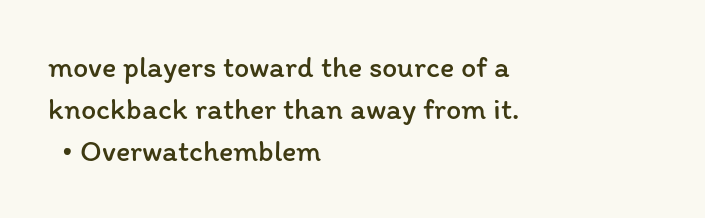move players toward the source of a knockback rather than away from it.
  • Overwatchemblem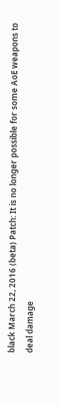black March 22, 2016 (beta) Patch: It is no longer possible for some AoE weapons to deal damage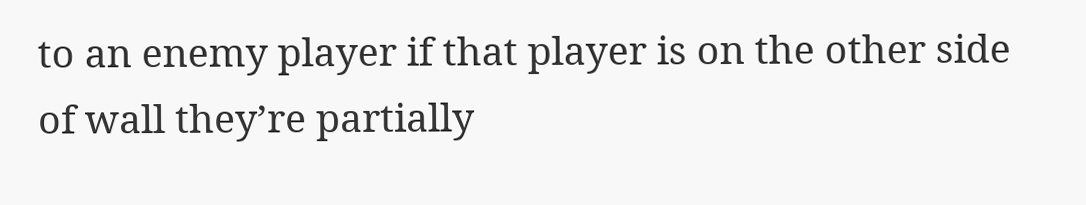to an enemy player if that player is on the other side of wall they’re partially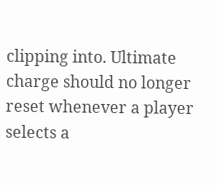clipping into. Ultimate charge should no longer reset whenever a player selects a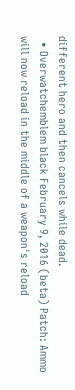different hero and then cancels while dead.
  • Overwatchemblem black February 9, 2016 (beta) Patch: Ammo will now reload in the middle of a weapon's reload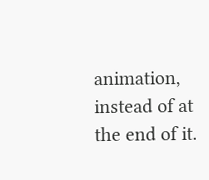animation, instead of at the end of it.